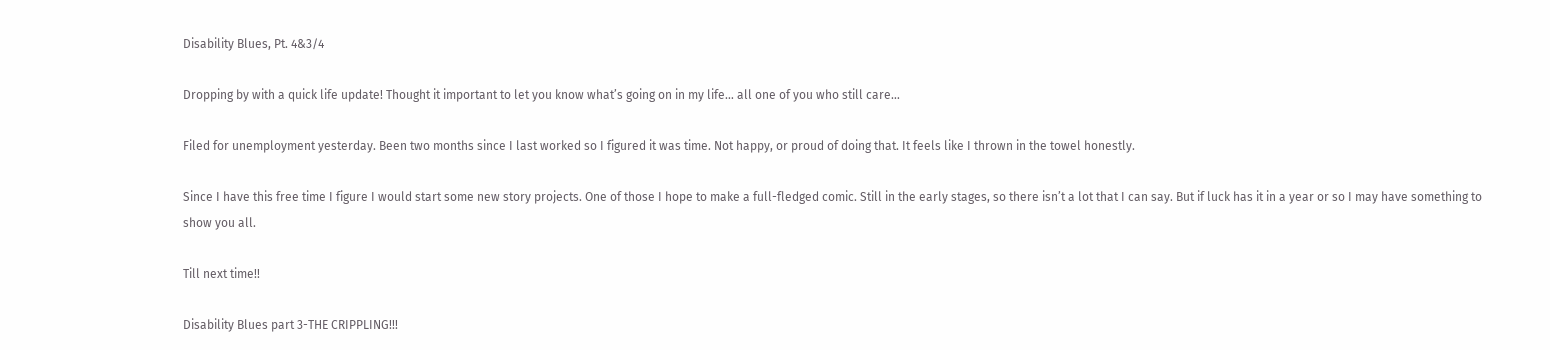Disability Blues, Pt. 4&3/4

Dropping by with a quick life update! Thought it important to let you know what’s going on in my life… all one of you who still care…

Filed for unemployment yesterday. Been two months since I last worked so I figured it was time. Not happy, or proud of doing that. It feels like I thrown in the towel honestly.

Since I have this free time I figure I would start some new story projects. One of those I hope to make a full-fledged comic. Still in the early stages, so there isn’t a lot that I can say. But if luck has it in a year or so I may have something to show you all.

Till next time!!

Disability Blues part 3-THE CRIPPLING!!!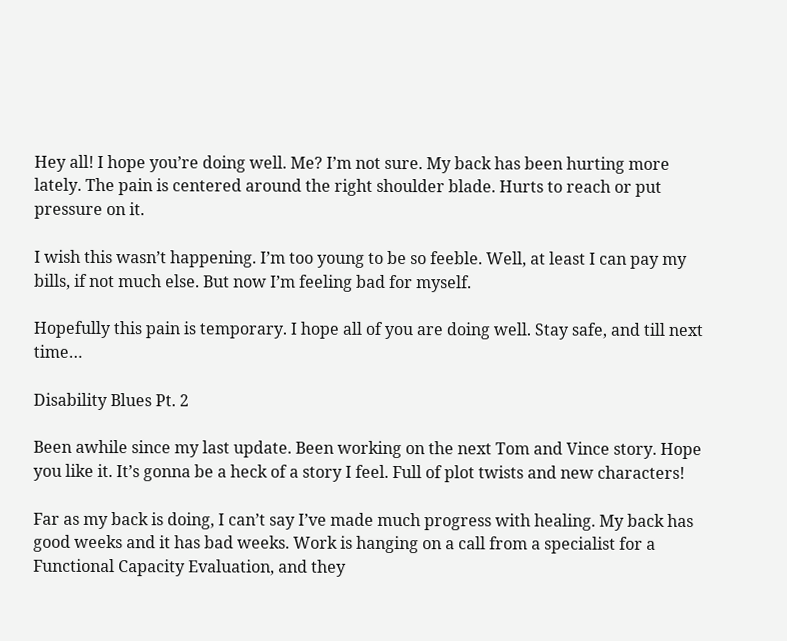Hey all! I hope you’re doing well. Me? I’m not sure. My back has been hurting more lately. The pain is centered around the right shoulder blade. Hurts to reach or put pressure on it.

I wish this wasn’t happening. I’m too young to be so feeble. Well, at least I can pay my bills, if not much else. But now I’m feeling bad for myself.

Hopefully this pain is temporary. I hope all of you are doing well. Stay safe, and till next time…

Disability Blues Pt. 2

Been awhile since my last update. Been working on the next Tom and Vince story. Hope you like it. It’s gonna be a heck of a story I feel. Full of plot twists and new characters!

Far as my back is doing, I can’t say I’ve made much progress with healing. My back has good weeks and it has bad weeks. Work is hanging on a call from a specialist for a Functional Capacity Evaluation, and they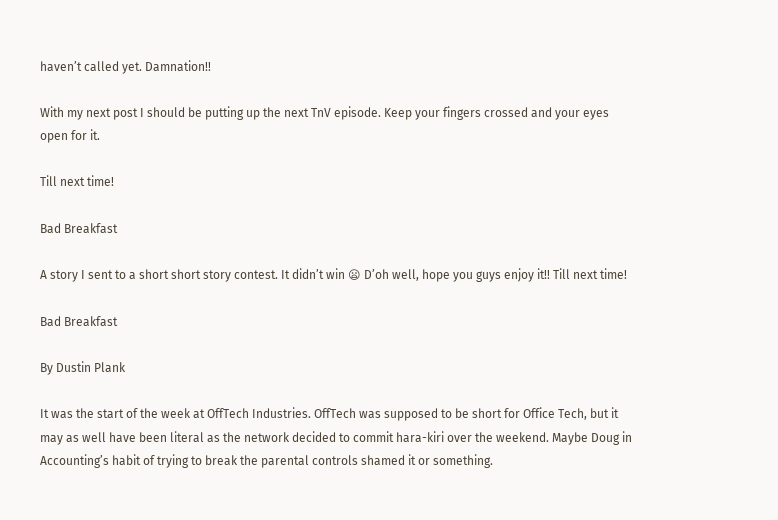haven’t called yet. Damnation!!

With my next post I should be putting up the next TnV episode. Keep your fingers crossed and your eyes open for it.

Till next time!

Bad Breakfast

A story I sent to a short short story contest. It didn’t win 😦 D’oh well, hope you guys enjoy it!! Till next time!

Bad Breakfast

By Dustin Plank

It was the start of the week at OffTech Industries. OffTech was supposed to be short for Office Tech, but it may as well have been literal as the network decided to commit hara-kiri over the weekend. Maybe Doug in Accounting’s habit of trying to break the parental controls shamed it or something.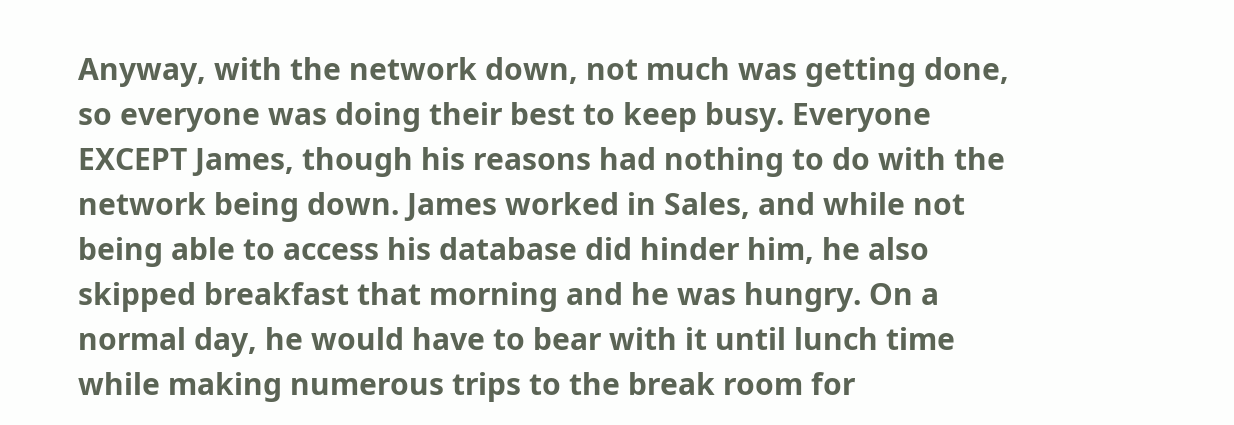Anyway, with the network down, not much was getting done, so everyone was doing their best to keep busy. Everyone EXCEPT James, though his reasons had nothing to do with the network being down. James worked in Sales, and while not being able to access his database did hinder him, he also skipped breakfast that morning and he was hungry. On a normal day, he would have to bear with it until lunch time while making numerous trips to the break room for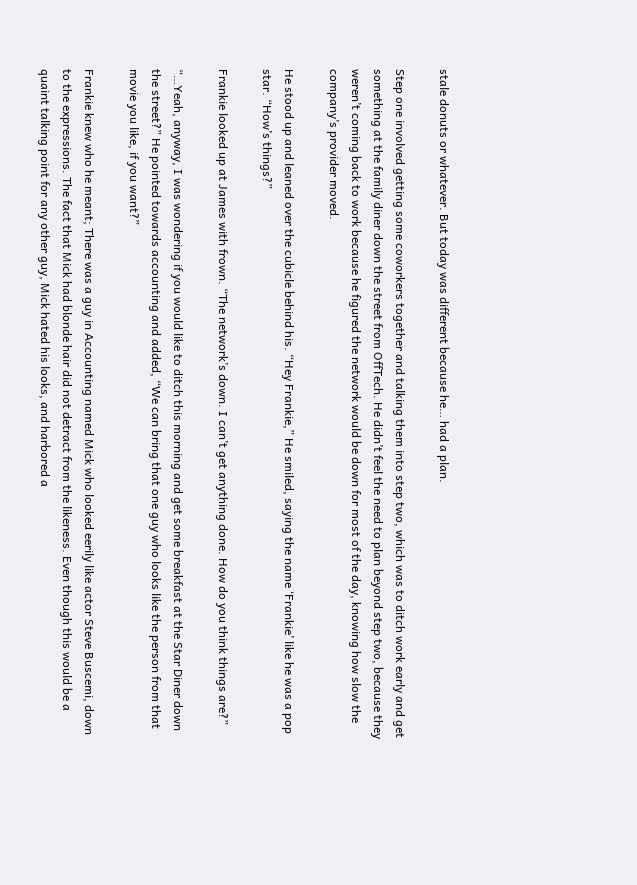stale donuts or whatever. But today was different because he… had a plan.

Step one involved getting some coworkers together and talking them into step two, which was to ditch work early and get something at the family diner down the street from OffTech. He didn’t feel the need to plan beyond step two, because they weren’t coming back to work because he figured the network would be down for most of the day, knowing how slow the company’s provider moved.

He stood up and leaned over the cubicle behind his. “Hey Frankie,” He smiled, saying the name ‘Frankie’ like he was a pop star. “How’s things?”

Frankie looked up at James with frown. “The network’s down. I can’t get anything done. How do you think things are?”

“…Yeah, anyway, I was wondering if you would like to ditch this morning and get some breakfast at the Star Diner down the street?” He pointed towards accounting and added, “We can bring that one guy who looks like the person from that movie you like, if you want?”

Frankie knew who he meant; There was a guy in Accounting named Mick who looked eerily like actor Steve Buscemi, down to the expressions. The fact that Mick had blonde hair did not detract from the likeness. Even though this would be a quaint talking point for any other guy, Mick hated his looks, and harbored a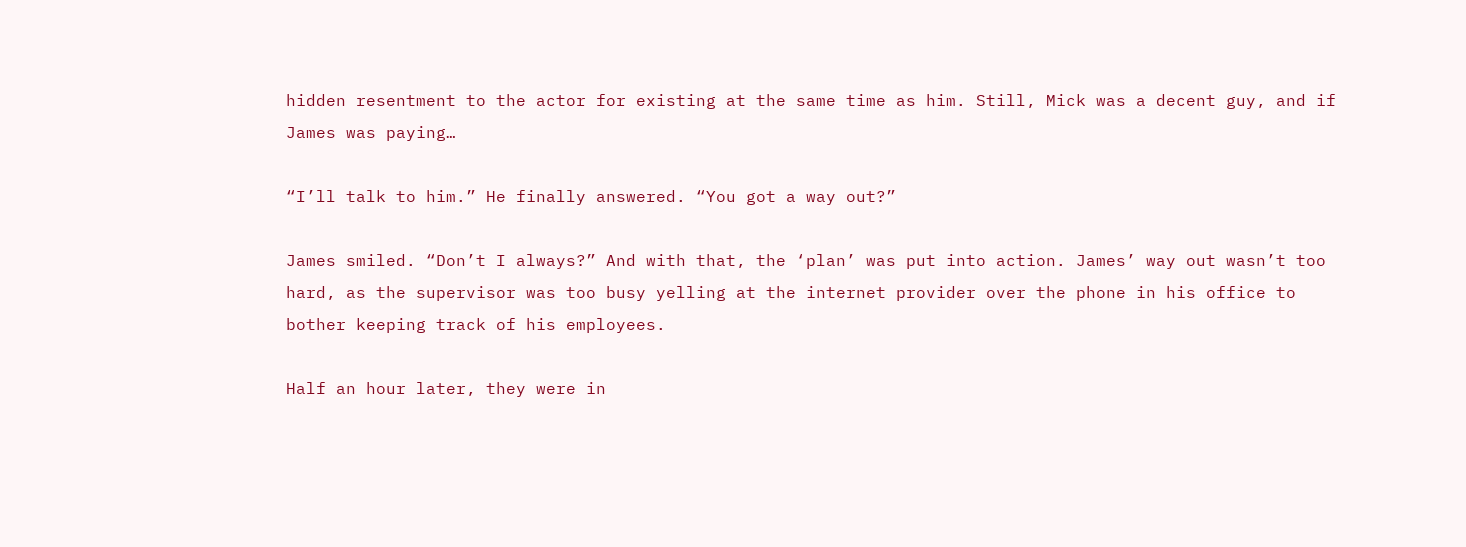hidden resentment to the actor for existing at the same time as him. Still, Mick was a decent guy, and if James was paying…

“I’ll talk to him.” He finally answered. “You got a way out?”

James smiled. “Don’t I always?” And with that, the ‘plan’ was put into action. James’ way out wasn’t too hard, as the supervisor was too busy yelling at the internet provider over the phone in his office to bother keeping track of his employees.

Half an hour later, they were in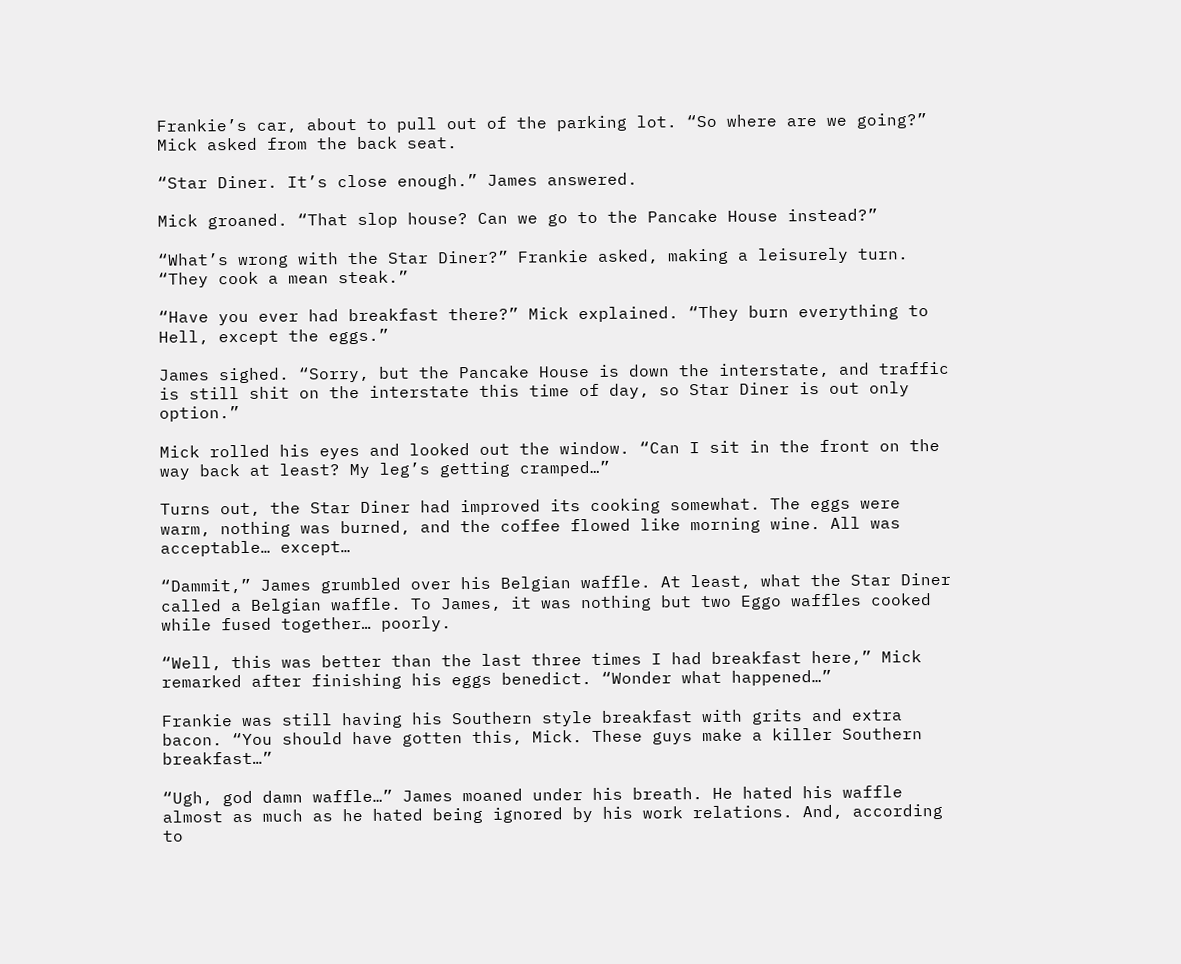Frankie’s car, about to pull out of the parking lot. “So where are we going?” Mick asked from the back seat.

“Star Diner. It’s close enough.” James answered.

Mick groaned. “That slop house? Can we go to the Pancake House instead?”

“What’s wrong with the Star Diner?” Frankie asked, making a leisurely turn. “They cook a mean steak.”

“Have you ever had breakfast there?” Mick explained. “They burn everything to Hell, except the eggs.”

James sighed. “Sorry, but the Pancake House is down the interstate, and traffic is still shit on the interstate this time of day, so Star Diner is out only option.”

Mick rolled his eyes and looked out the window. “Can I sit in the front on the way back at least? My leg’s getting cramped…”

Turns out, the Star Diner had improved its cooking somewhat. The eggs were warm, nothing was burned, and the coffee flowed like morning wine. All was acceptable… except…

“Dammit,” James grumbled over his Belgian waffle. At least, what the Star Diner called a Belgian waffle. To James, it was nothing but two Eggo waffles cooked while fused together… poorly.

“Well, this was better than the last three times I had breakfast here,” Mick remarked after finishing his eggs benedict. “Wonder what happened…”

Frankie was still having his Southern style breakfast with grits and extra bacon. “You should have gotten this, Mick. These guys make a killer Southern breakfast…”

“Ugh, god damn waffle…” James moaned under his breath. He hated his waffle almost as much as he hated being ignored by his work relations. And, according to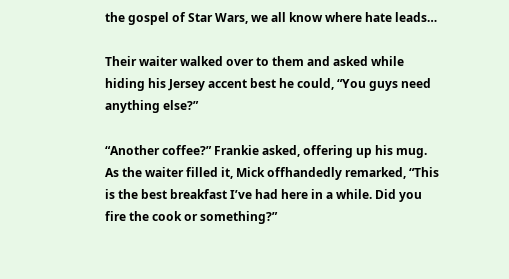the gospel of Star Wars, we all know where hate leads…

Their waiter walked over to them and asked while hiding his Jersey accent best he could, “You guys need anything else?”

“Another coffee?” Frankie asked, offering up his mug. As the waiter filled it, Mick offhandedly remarked, “This is the best breakfast I’ve had here in a while. Did you fire the cook or something?”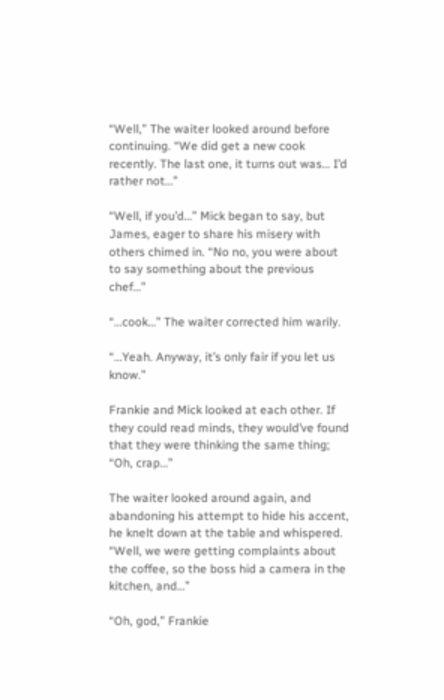“Well,” The waiter looked around before continuing. “We did get a new cook recently. The last one, it turns out was… I’d rather not…”

“Well, if you’d…” Mick began to say, but James, eager to share his misery with others chimed in. “No no, you were about to say something about the previous chef…”

“…cook…” The waiter corrected him warily.

“…Yeah. Anyway, it’s only fair if you let us know.”

Frankie and Mick looked at each other. If they could read minds, they would’ve found that they were thinking the same thing; “Oh, crap…”

The waiter looked around again, and abandoning his attempt to hide his accent, he knelt down at the table and whispered. “Well, we were getting complaints about the coffee, so the boss hid a camera in the kitchen, and…”

“Oh, god,” Frankie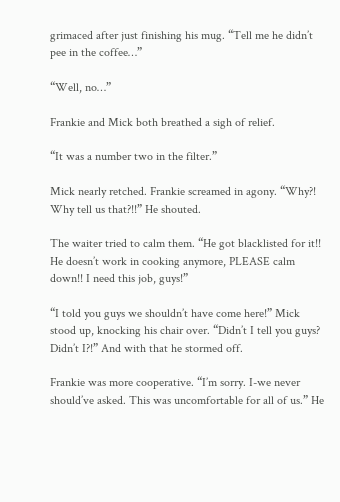grimaced after just finishing his mug. “Tell me he didn’t pee in the coffee…”

“Well, no…”

Frankie and Mick both breathed a sigh of relief.

“It was a number two in the filter.”

Mick nearly retched. Frankie screamed in agony. “Why?! Why tell us that?!!” He shouted.

The waiter tried to calm them. “He got blacklisted for it!! He doesn’t work in cooking anymore, PLEASE calm down!! I need this job, guys!”

“I told you guys we shouldn’t have come here!” Mick stood up, knocking his chair over. “Didn’t I tell you guys? Didn’t I?!” And with that he stormed off.

Frankie was more cooperative. “I’m sorry. I-we never should’ve asked. This was uncomfortable for all of us.” He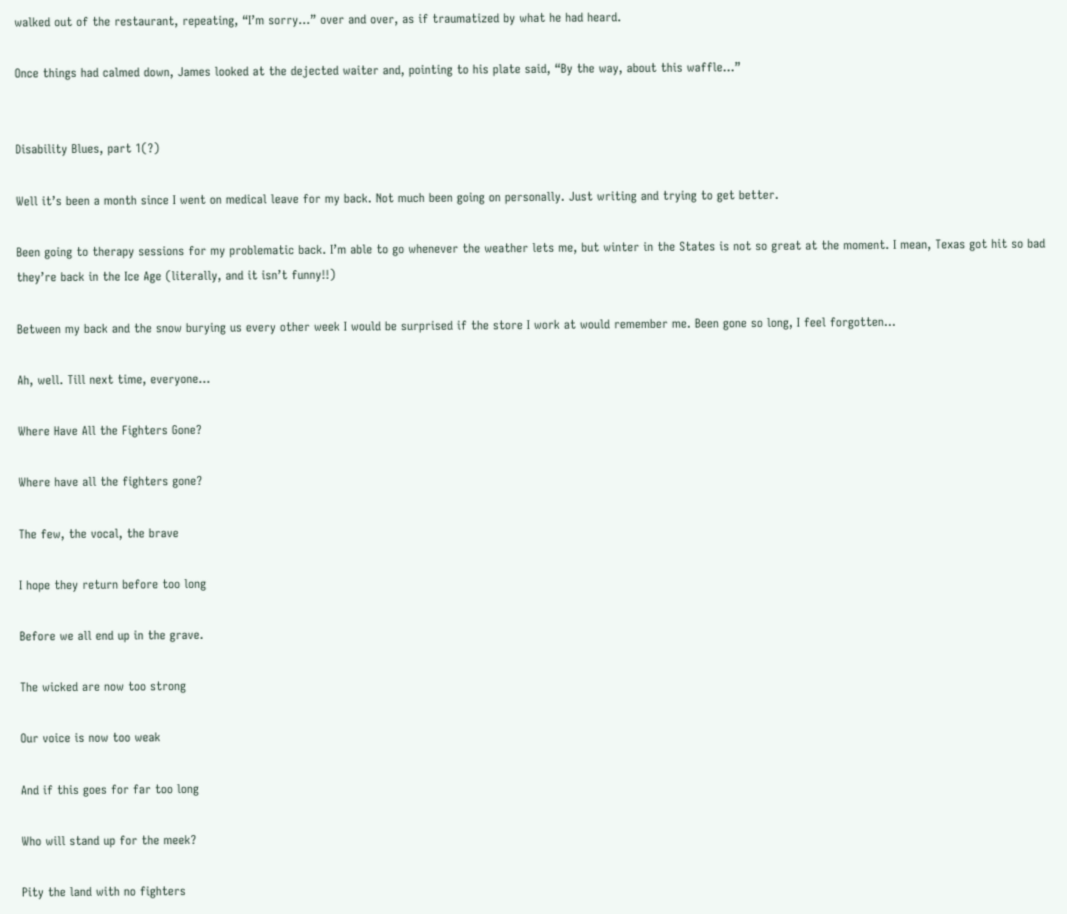walked out of the restaurant, repeating, “I’m sorry…” over and over, as if traumatized by what he had heard.

Once things had calmed down, James looked at the dejected waiter and, pointing to his plate said, “By the way, about this waffle…”


Disability Blues, part 1(?)

Well it’s been a month since I went on medical leave for my back. Not much been going on personally. Just writing and trying to get better.

Been going to therapy sessions for my problematic back. I’m able to go whenever the weather lets me, but winter in the States is not so great at the moment. I mean, Texas got hit so bad they’re back in the Ice Age (literally, and it isn’t funny!!)

Between my back and the snow burying us every other week I would be surprised if the store I work at would remember me. Been gone so long, I feel forgotten…

Ah, well. Till next time, everyone…

Where Have All the Fighters Gone?

Where have all the fighters gone?

The few, the vocal, the brave

I hope they return before too long

Before we all end up in the grave.

The wicked are now too strong

Our voice is now too weak

And if this goes for far too long

Who will stand up for the meek?

Pity the land with no fighters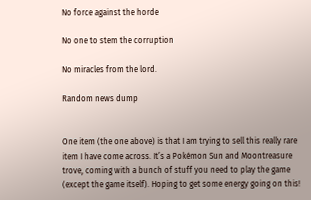No force against the horde

No one to stem the corruption

No miracles from the lord.

Random news dump


One item (the one above) is that I am trying to sell this really rare item I have come across. It’s a Pokémon Sun and Moontreasure trove, coming with a bunch of stuff you need to play the game (except the game itself). Hoping to get some energy going on this!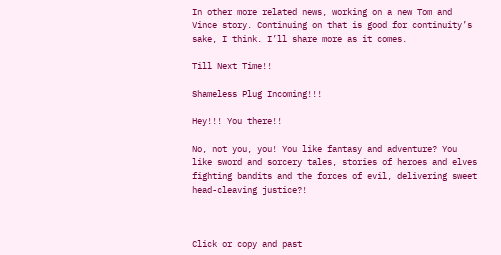In other more related news, working on a new Tom and Vince story. Continuing on that is good for continuity’s sake, I think. I’ll share more as it comes.

Till Next Time!!

Shameless Plug Incoming!!!

Hey!!! You there!!

No, not you, you! You like fantasy and adventure? You like sword and sorcery tales, stories of heroes and elves fighting bandits and the forces of evil, delivering sweet head-cleaving justice?!



Click or copy and past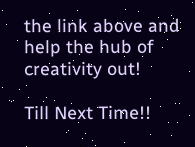the link above and help the hub of creativity out!

Till Next Time!!